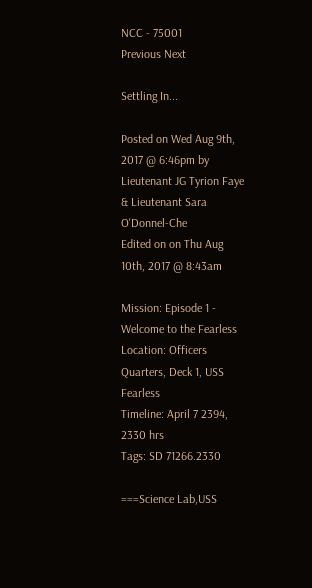NCC - 75001
Previous Next

Settling In...

Posted on Wed Aug 9th, 2017 @ 6:46pm by Lieutenant JG Tyrion Faye & Lieutenant Sara O'Donnel-Che
Edited on on Thu Aug 10th, 2017 @ 8:43am

Mission: Episode 1 - Welcome to the Fearless
Location: Officers Quarters, Deck 1, USS Fearless
Timeline: April 7 2394, 2330 hrs
Tags: SD 71266.2330

===Science Lab,USS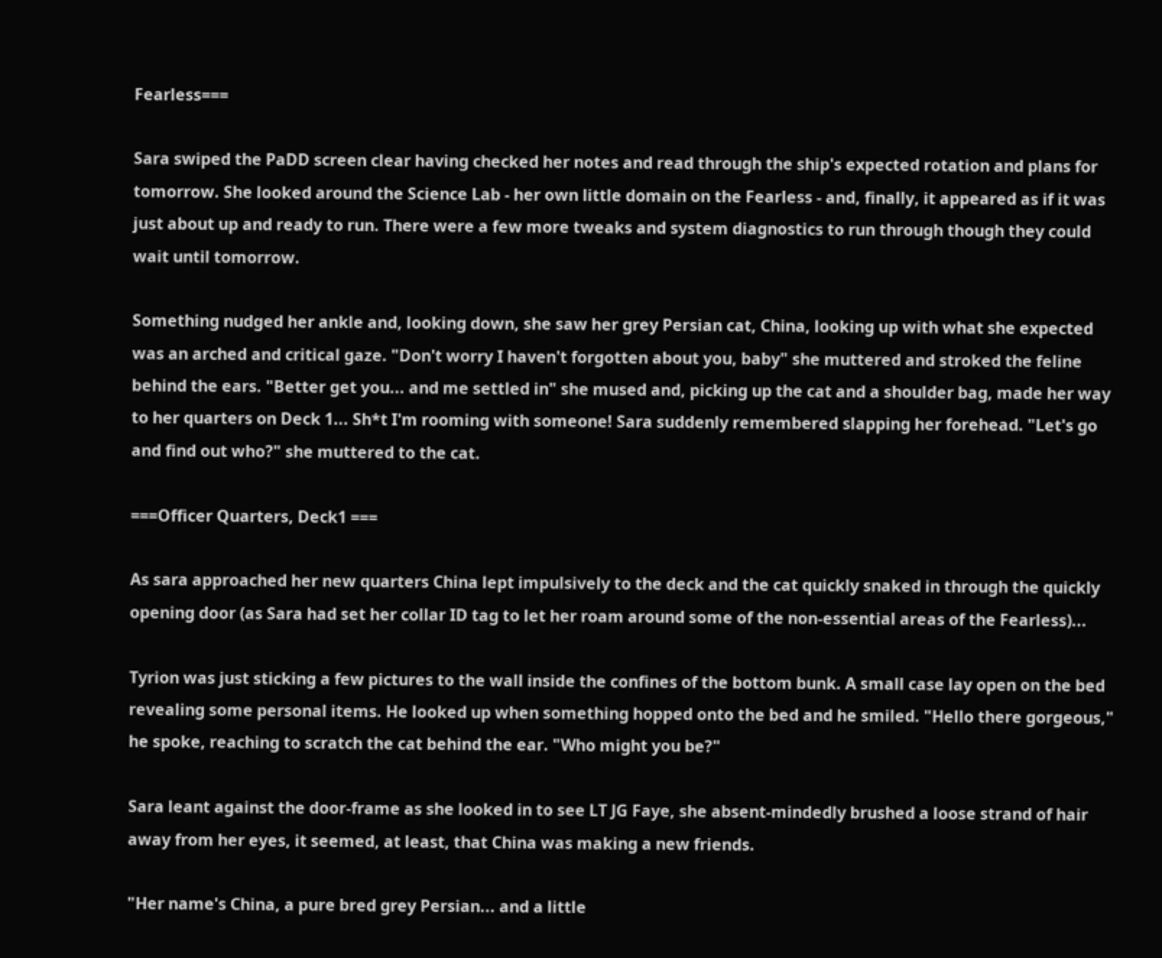Fearless===

Sara swiped the PaDD screen clear having checked her notes and read through the ship's expected rotation and plans for tomorrow. She looked around the Science Lab - her own little domain on the Fearless - and, finally, it appeared as if it was just about up and ready to run. There were a few more tweaks and system diagnostics to run through though they could wait until tomorrow.

Something nudged her ankle and, looking down, she saw her grey Persian cat, China, looking up with what she expected was an arched and critical gaze. "Don't worry I haven't forgotten about you, baby" she muttered and stroked the feline behind the ears. "Better get you... and me settled in" she mused and, picking up the cat and a shoulder bag, made her way to her quarters on Deck 1... Sh*t I'm rooming with someone! Sara suddenly remembered slapping her forehead. "Let's go and find out who?" she muttered to the cat.

===Officer Quarters, Deck1 ===

As sara approached her new quarters China lept impulsively to the deck and the cat quickly snaked in through the quickly opening door (as Sara had set her collar ID tag to let her roam around some of the non-essential areas of the Fearless)...

Tyrion was just sticking a few pictures to the wall inside the confines of the bottom bunk. A small case lay open on the bed revealing some personal items. He looked up when something hopped onto the bed and he smiled. "Hello there gorgeous," he spoke, reaching to scratch the cat behind the ear. "Who might you be?"

Sara leant against the door-frame as she looked in to see LT JG Faye, she absent-mindedly brushed a loose strand of hair away from her eyes, it seemed, at least, that China was making a new friends.

"Her name's China, a pure bred grey Persian... and a little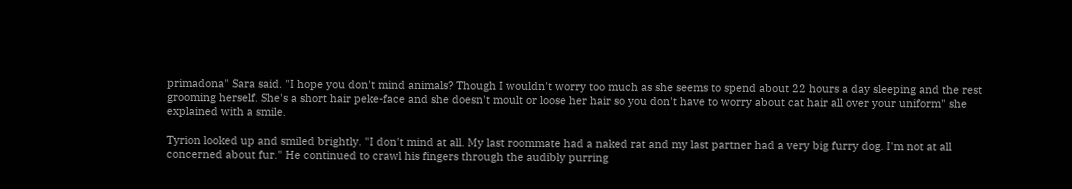primadona" Sara said. "I hope you don't mind animals? Though I wouldn't worry too much as she seems to spend about 22 hours a day sleeping and the rest grooming herself. She's a short hair peke-face and she doesn't moult or loose her hair so you don't have to worry about cat hair all over your uniform" she explained with a smile.

Tyrion looked up and smiled brightly. "I don't mind at all. My last roommate had a naked rat and my last partner had a very big furry dog. I'm not at all concerned about fur." He continued to crawl his fingers through the audibly purring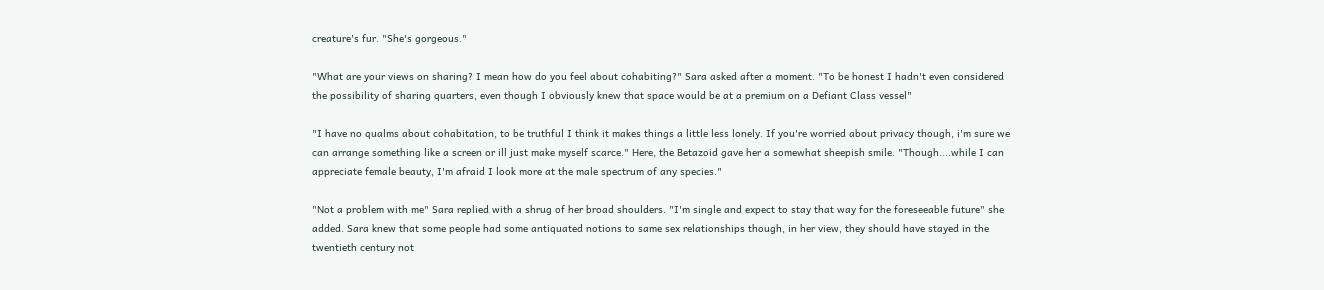creature's fur. "She's gorgeous."

"What are your views on sharing? I mean how do you feel about cohabiting?" Sara asked after a moment. "To be honest I hadn't even considered the possibility of sharing quarters, even though I obviously knew that space would be at a premium on a Defiant Class vessel"

"I have no qualms about cohabitation, to be truthful I think it makes things a little less lonely. If you're worried about privacy though, i'm sure we can arrange something like a screen or ill just make myself scarce." Here, the Betazoid gave her a somewhat sheepish smile. "Though....while I can appreciate female beauty, I'm afraid I look more at the male spectrum of any species."

"Not a problem with me" Sara replied with a shrug of her broad shoulders. "I'm single and expect to stay that way for the foreseeable future" she added. Sara knew that some people had some antiquated notions to same sex relationships though, in her view, they should have stayed in the twentieth century not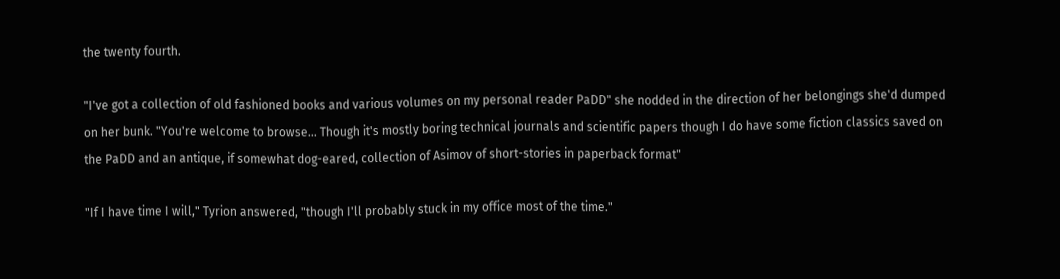the twenty fourth.

"I've got a collection of old fashioned books and various volumes on my personal reader PaDD" she nodded in the direction of her belongings she'd dumped on her bunk. "You're welcome to browse... Though it's mostly boring technical journals and scientific papers though I do have some fiction classics saved on the PaDD and an antique, if somewhat dog-eared, collection of Asimov of short-stories in paperback format"

"If I have time I will," Tyrion answered, "though I'll probably stuck in my office most of the time."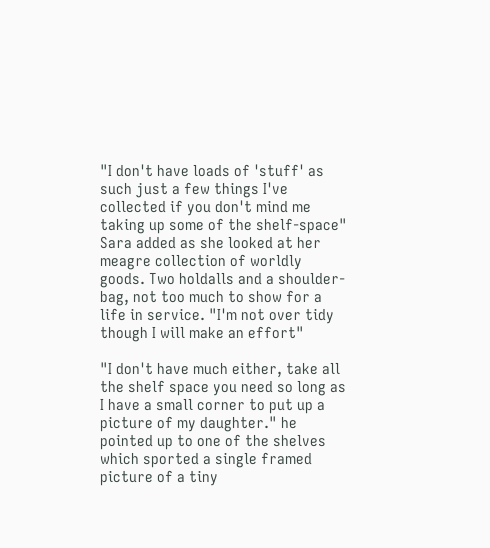"I don't have loads of 'stuff' as such just a few things I've collected if you don't mind me taking up some of the shelf-space" Sara added as she looked at her meagre collection of worldly goods. Two holdalls and a shoulder-bag, not too much to show for a life in service. "I'm not over tidy though I will make an effort"

"I don't have much either, take all the shelf space you need so long as I have a small corner to put up a picture of my daughter." he pointed up to one of the shelves which sported a single framed picture of a tiny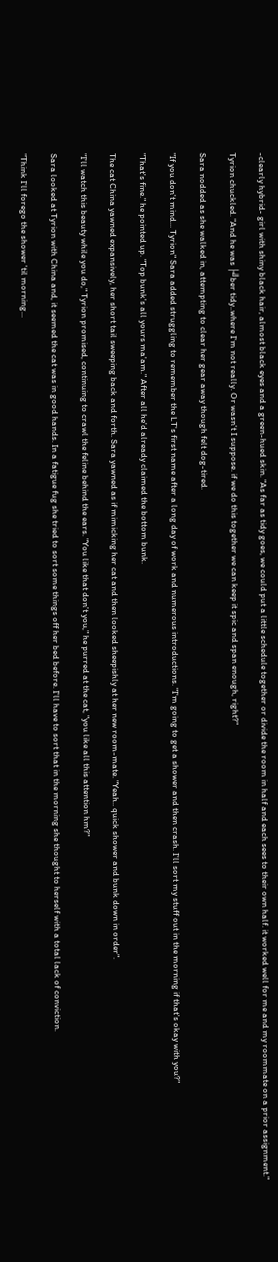-clearly hybrid- girl with shiny black hair, almost black eyes and a green-hued skin. "As far as tidy goes, we could put a little schedule together or divide the room in half and each sees to their own half. it worked well for me and my roommate on a prior assignment."

Tyrion chuckled. "And he was ├╝ber tidy..where I'm not really. Or wasn't I suppose. if we do this together we can keep it spic and span enough, right?"

Sara nodded as she walked in, attempting to clear her gear away though felt dog-tired.

"If you don't mind... Tyrion" Sara added struggling to remember the LT's first name after a long day of work and numerous introductions. "I'm going to get a shower and then crash. I'll sort my stuff out in the morning if that's okay with you?"

"That's fine." he pointed up. "Top bunk's all yours ma'am." After all he'd already claimed the bottom bunk.

The cat China yawned expansively, her short tail sweeping back and forth. Sara yawned as if mimicking her cat and then looked sheepishly at her new room-mate. "Yeah.. quick shower and bunk down in order".

"I'll watch this beauty while you do," Tyrion promised, continuing to crawl the feline behind the ears. "You like that don't you," he purred at the cat, "you like all this attention hm?"

Sara looked at Tyrion with China and, it seemed the cat was in good hands. In a fatigue fug she tried to sort some things off her bed before. I'll have to sort that in the morning she thought to herself with a total lack of conviction.

"Think I'll forego the shower 'til morning...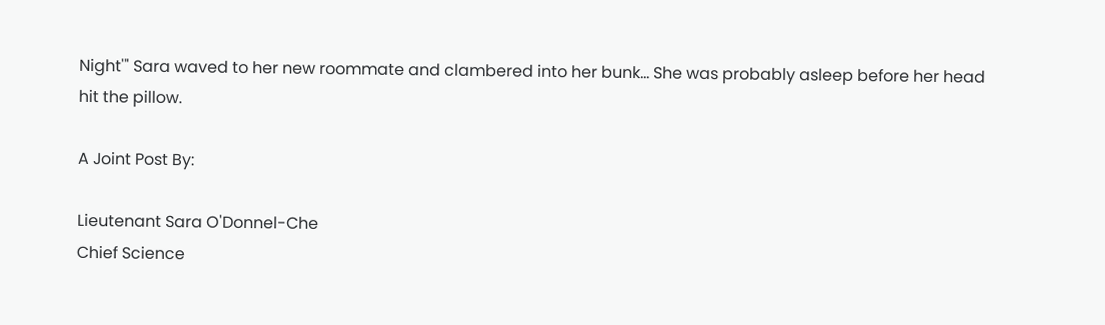Night'" Sara waved to her new roommate and clambered into her bunk... She was probably asleep before her head hit the pillow.

A Joint Post By:

Lieutenant Sara O'Donnel-Che
Chief Science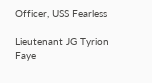Officer, USS Fearless

Lieutenant JG Tyrion Faye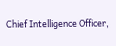Chief Intelligence Officer,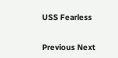USS Fearless


Previous Next